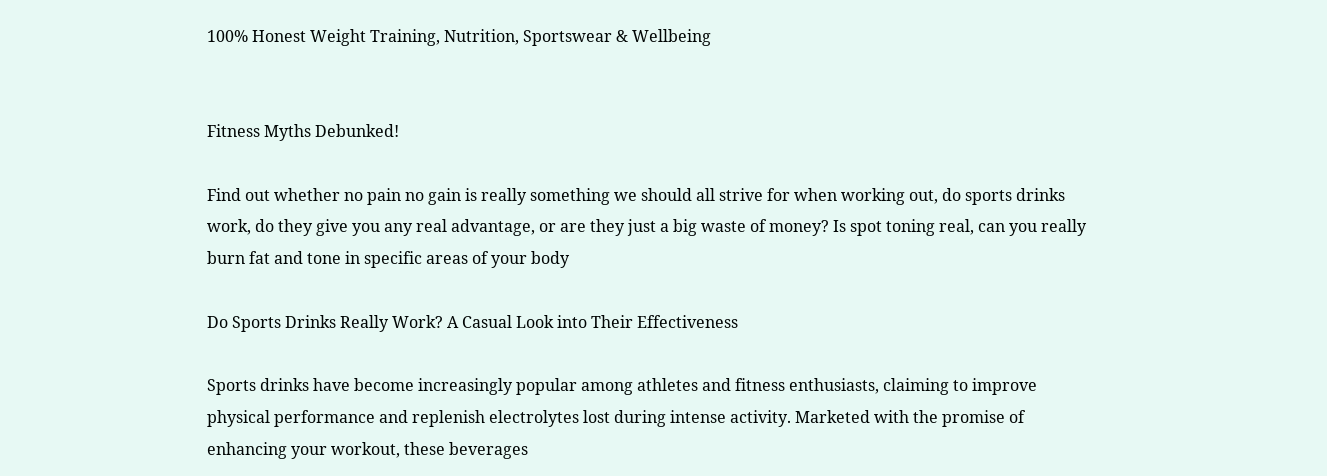100% Honest Weight Training, Nutrition, Sportswear & Wellbeing


Fitness Myths Debunked!

Find out whether no pain no gain is really something we should all strive for when working out, do sports drinks work, do they give you any real advantage, or are they just a big waste of money? Is spot toning real, can you really burn fat and tone in specific areas of your body

Do Sports Drinks Really Work? A Casual Look into Their Effectiveness

Sports drinks have become increasingly popular among athletes and fitness enthusiasts, claiming to improve physical performance and replenish electrolytes lost during intense activity. Marketed with the promise of enhancing your workout, these beverages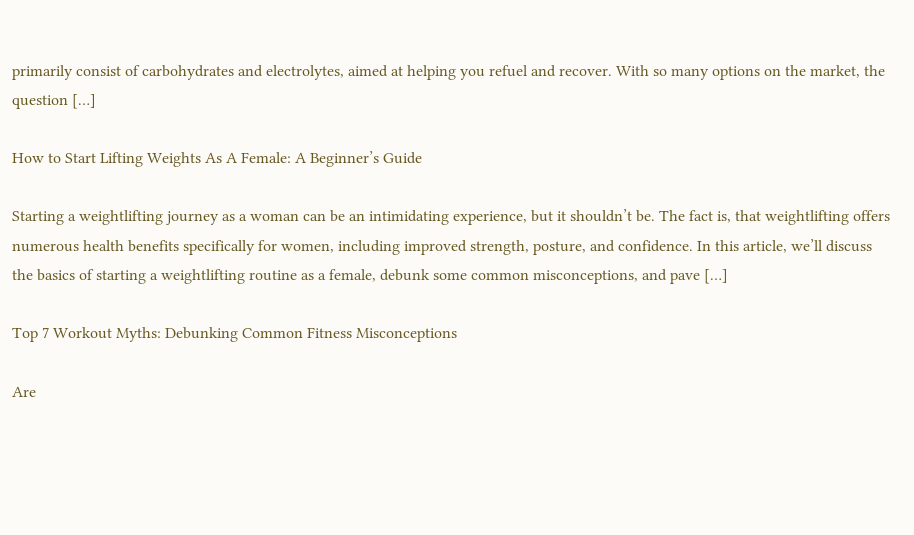primarily consist of carbohydrates and electrolytes, aimed at helping you refuel and recover. With so many options on the market, the question […]

How to Start Lifting Weights As A Female: A Beginner’s Guide

Starting a weightlifting journey as a woman can be an intimidating experience, but it shouldn’t be. The fact is, that weightlifting offers numerous health benefits specifically for women, including improved strength, posture, and confidence. In this article, we’ll discuss the basics of starting a weightlifting routine as a female, debunk some common misconceptions, and pave […]

Top 7 Workout Myths: Debunking Common Fitness Misconceptions

Are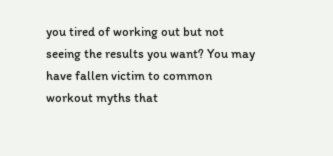you tired of working out but not seeing the results you want? You may have fallen victim to common workout myths that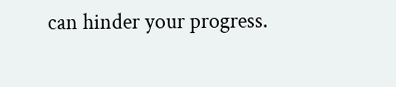can hinder your progress.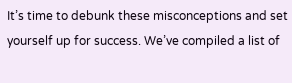It’s time to debunk these misconceptions and set yourself up for success. We’ve compiled a list of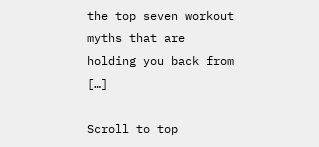the top seven workout myths that are holding you back from […]

Scroll to top